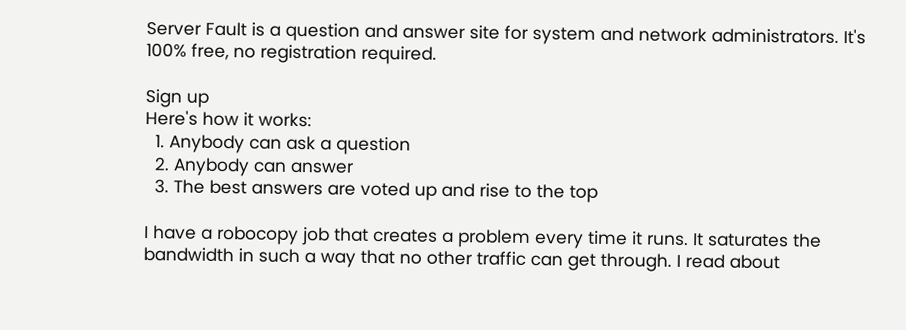Server Fault is a question and answer site for system and network administrators. It's 100% free, no registration required.

Sign up
Here's how it works:
  1. Anybody can ask a question
  2. Anybody can answer
  3. The best answers are voted up and rise to the top

I have a robocopy job that creates a problem every time it runs. It saturates the bandwidth in such a way that no other traffic can get through. I read about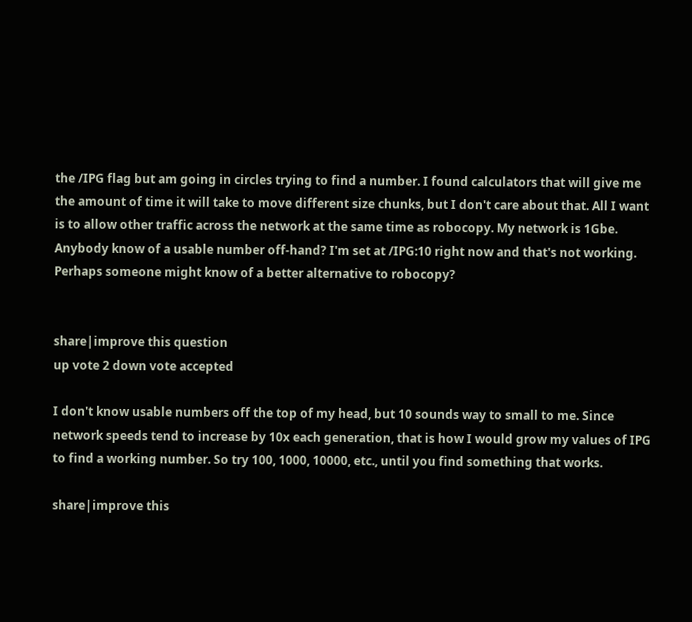the /IPG flag but am going in circles trying to find a number. I found calculators that will give me the amount of time it will take to move different size chunks, but I don't care about that. All I want is to allow other traffic across the network at the same time as robocopy. My network is 1Gbe. Anybody know of a usable number off-hand? I'm set at /IPG:10 right now and that's not working. Perhaps someone might know of a better alternative to robocopy?


share|improve this question
up vote 2 down vote accepted

I don't know usable numbers off the top of my head, but 10 sounds way to small to me. Since network speeds tend to increase by 10x each generation, that is how I would grow my values of IPG to find a working number. So try 100, 1000, 10000, etc., until you find something that works.

share|improve this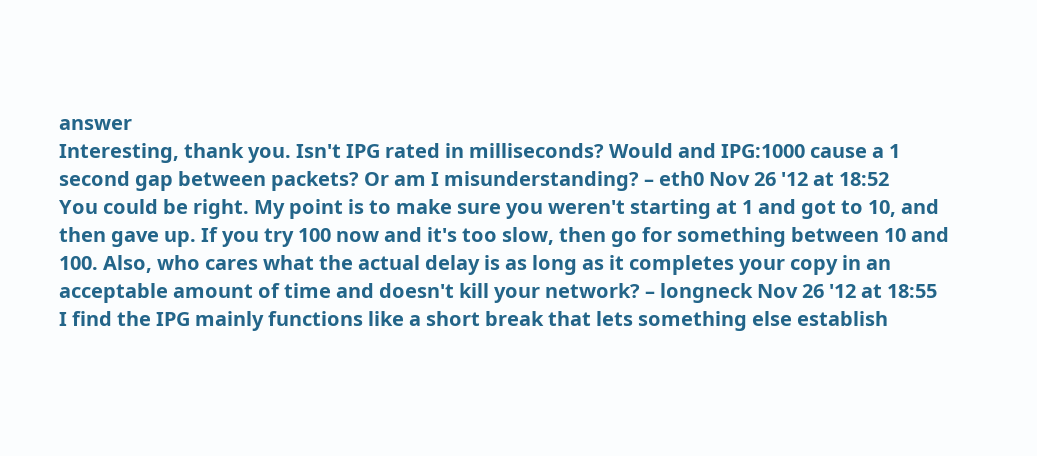answer
Interesting, thank you. Isn't IPG rated in milliseconds? Would and IPG:1000 cause a 1 second gap between packets? Or am I misunderstanding? – eth0 Nov 26 '12 at 18:52
You could be right. My point is to make sure you weren't starting at 1 and got to 10, and then gave up. If you try 100 now and it's too slow, then go for something between 10 and 100. Also, who cares what the actual delay is as long as it completes your copy in an acceptable amount of time and doesn't kill your network? – longneck Nov 26 '12 at 18:55
I find the IPG mainly functions like a short break that lets something else establish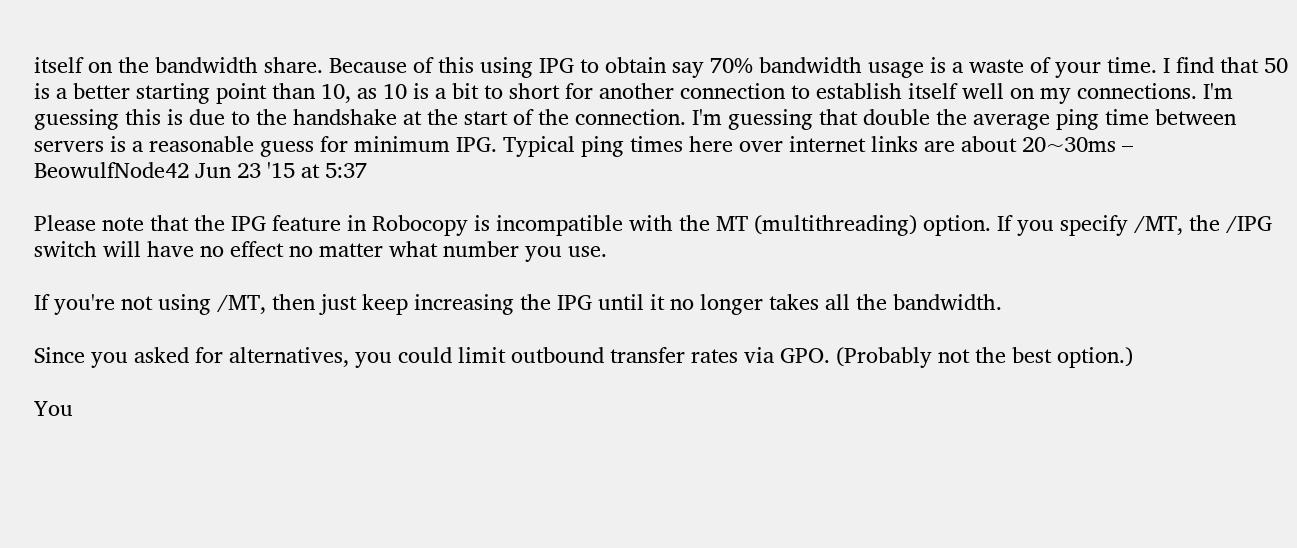itself on the bandwidth share. Because of this using IPG to obtain say 70% bandwidth usage is a waste of your time. I find that 50 is a better starting point than 10, as 10 is a bit to short for another connection to establish itself well on my connections. I'm guessing this is due to the handshake at the start of the connection. I'm guessing that double the average ping time between servers is a reasonable guess for minimum IPG. Typical ping times here over internet links are about 20~30ms – BeowulfNode42 Jun 23 '15 at 5:37

Please note that the IPG feature in Robocopy is incompatible with the MT (multithreading) option. If you specify /MT, the /IPG switch will have no effect no matter what number you use.

If you're not using /MT, then just keep increasing the IPG until it no longer takes all the bandwidth.

Since you asked for alternatives, you could limit outbound transfer rates via GPO. (Probably not the best option.)

You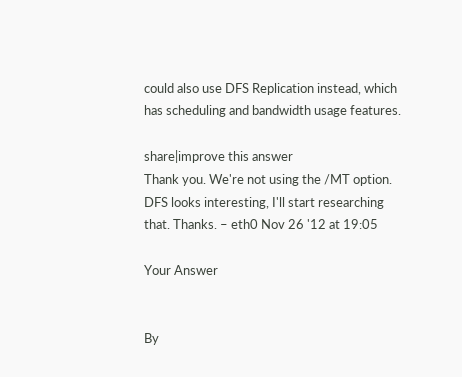could also use DFS Replication instead, which has scheduling and bandwidth usage features.

share|improve this answer
Thank you. We're not using the /MT option. DFS looks interesting, I'll start researching that. Thanks. – eth0 Nov 26 '12 at 19:05

Your Answer


By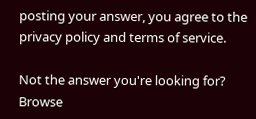posting your answer, you agree to the privacy policy and terms of service.

Not the answer you're looking for? Browse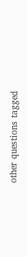other questions tagged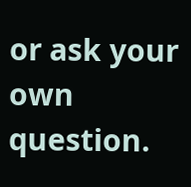or ask your own question.